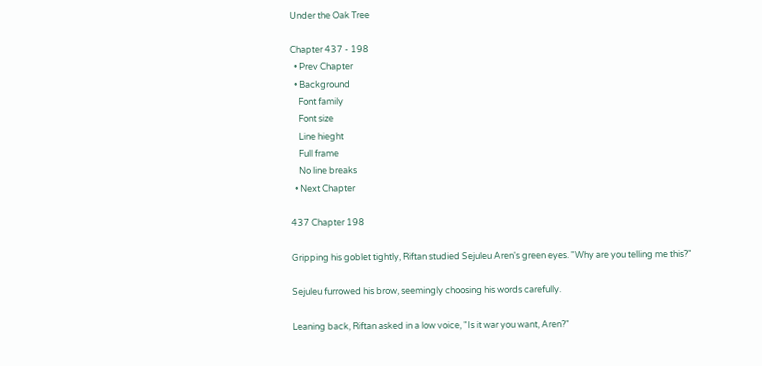Under the Oak Tree

Chapter 437 - 198
  • Prev Chapter
  • Background
    Font family
    Font size
    Line hieght
    Full frame
    No line breaks
  • Next Chapter

437 Chapter 198

Gripping his goblet tightly, Riftan studied Sejuleu Aren's green eyes. "Why are you telling me this?"

Sejuleu furrowed his brow, seemingly choosing his words carefully.

Leaning back, Riftan asked in a low voice, "Is it war you want, Aren?"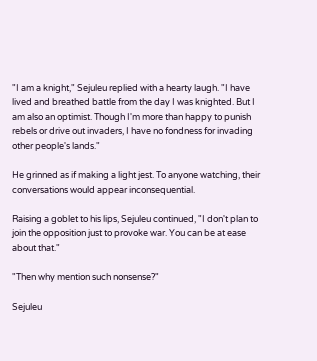"I am a knight," Sejuleu replied with a hearty laugh. "I have lived and breathed battle from the day I was knighted. But I am also an optimist. Though I'm more than happy to punish rebels or drive out invaders, I have no fondness for invading other people's lands."

He grinned as if making a light jest. To anyone watching, their conversations would appear inconsequential.

Raising a goblet to his lips, Sejuleu continued, "I don't plan to join the opposition just to provoke war. You can be at ease about that."

"Then why mention such nonsense?"

Sejuleu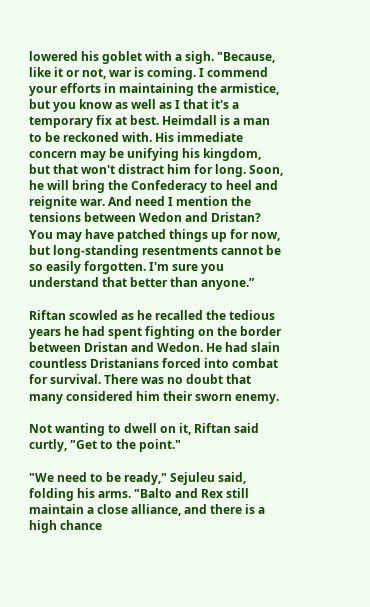lowered his goblet with a sigh. "Because, like it or not, war is coming. I commend your efforts in maintaining the armistice, but you know as well as I that it's a temporary fix at best. Heimdall is a man to be reckoned with. His immediate concern may be unifying his kingdom, but that won't distract him for long. Soon, he will bring the Confederacy to heel and reignite war. And need I mention the tensions between Wedon and Dristan? You may have patched things up for now, but long-standing resentments cannot be so easily forgotten. I'm sure you understand that better than anyone.”

Riftan scowled as he recalled the tedious years he had spent fighting on the border between Dristan and Wedon. He had slain countless Dristanians forced into combat for survival. There was no doubt that many considered him their sworn enemy.

Not wanting to dwell on it, Riftan said curtly, "Get to the point."

"We need to be ready," Sejuleu said, folding his arms. "Balto and Rex still maintain a close alliance, and there is a high chance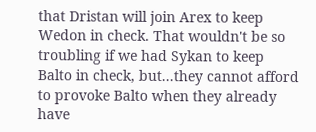that Dristan will join Arex to keep Wedon in check. That wouldn't be so troubling if we had Sykan to keep Balto in check, but...they cannot afford to provoke Balto when they already have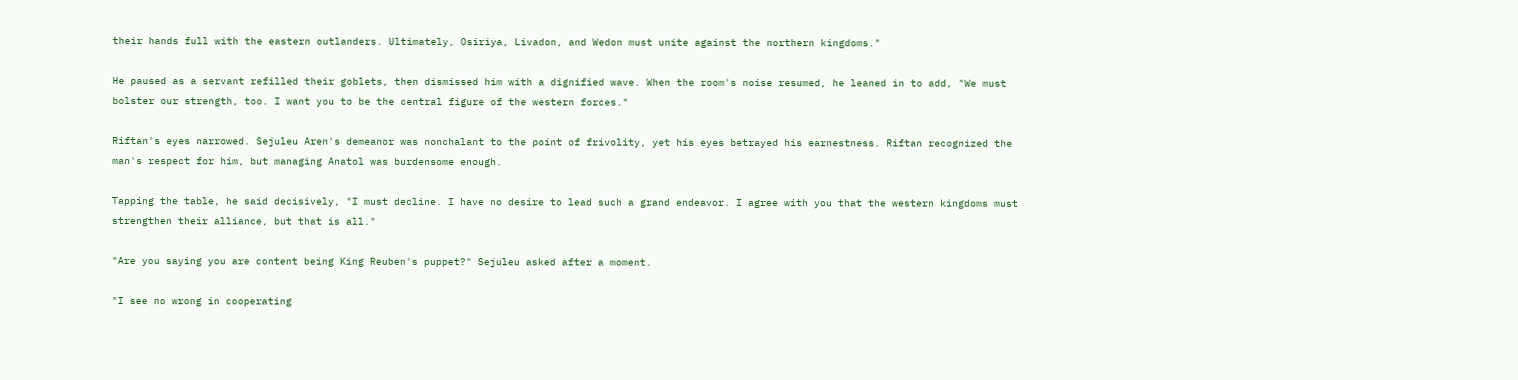their hands full with the eastern outlanders. Ultimately, Osiriya, Livadon, and Wedon must unite against the northern kingdoms."

He paused as a servant refilled their goblets, then dismissed him with a dignified wave. When the room's noise resumed, he leaned in to add, "We must bolster our strength, too. I want you to be the central figure of the western forces."

Riftan's eyes narrowed. Sejuleu Aren's demeanor was nonchalant to the point of frivolity, yet his eyes betrayed his earnestness. Riftan recognized the man's respect for him, but managing Anatol was burdensome enough.

Tapping the table, he said decisively, "I must decline. I have no desire to lead such a grand endeavor. I agree with you that the western kingdoms must strengthen their alliance, but that is all."

"Are you saying you are content being King Reuben's puppet?" Sejuleu asked after a moment.

"I see no wrong in cooperating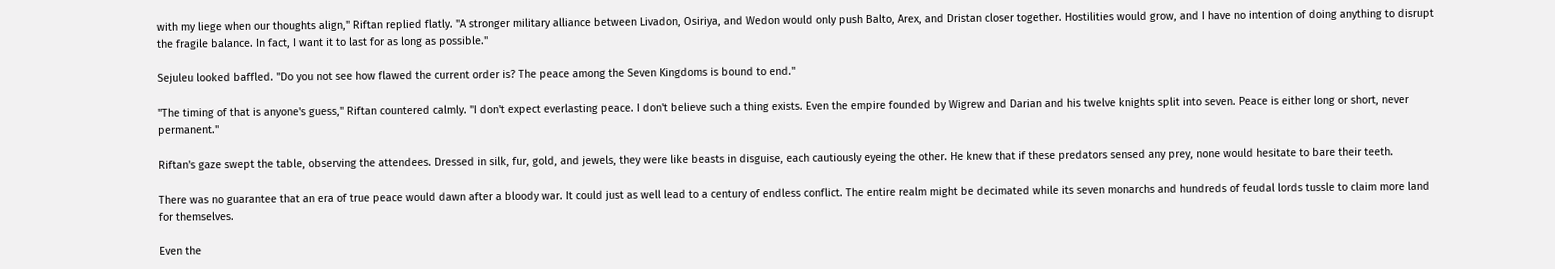with my liege when our thoughts align," Riftan replied flatly. "A stronger military alliance between Livadon, Osiriya, and Wedon would only push Balto, Arex, and Dristan closer together. Hostilities would grow, and I have no intention of doing anything to disrupt the fragile balance. In fact, I want it to last for as long as possible."

Sejuleu looked baffled. "Do you not see how flawed the current order is? The peace among the Seven Kingdoms is bound to end."

"The timing of that is anyone's guess," Riftan countered calmly. "I don't expect everlasting peace. I don't believe such a thing exists. Even the empire founded by Wigrew and Darian and his twelve knights split into seven. Peace is either long or short, never permanent."

Riftan's gaze swept the table, observing the attendees. Dressed in silk, fur, gold, and jewels, they were like beasts in disguise, each cautiously eyeing the other. He knew that if these predators sensed any prey, none would hesitate to bare their teeth.

There was no guarantee that an era of true peace would dawn after a bloody war. It could just as well lead to a century of endless conflict. The entire realm might be decimated while its seven monarchs and hundreds of feudal lords tussle to claim more land for themselves.

Even the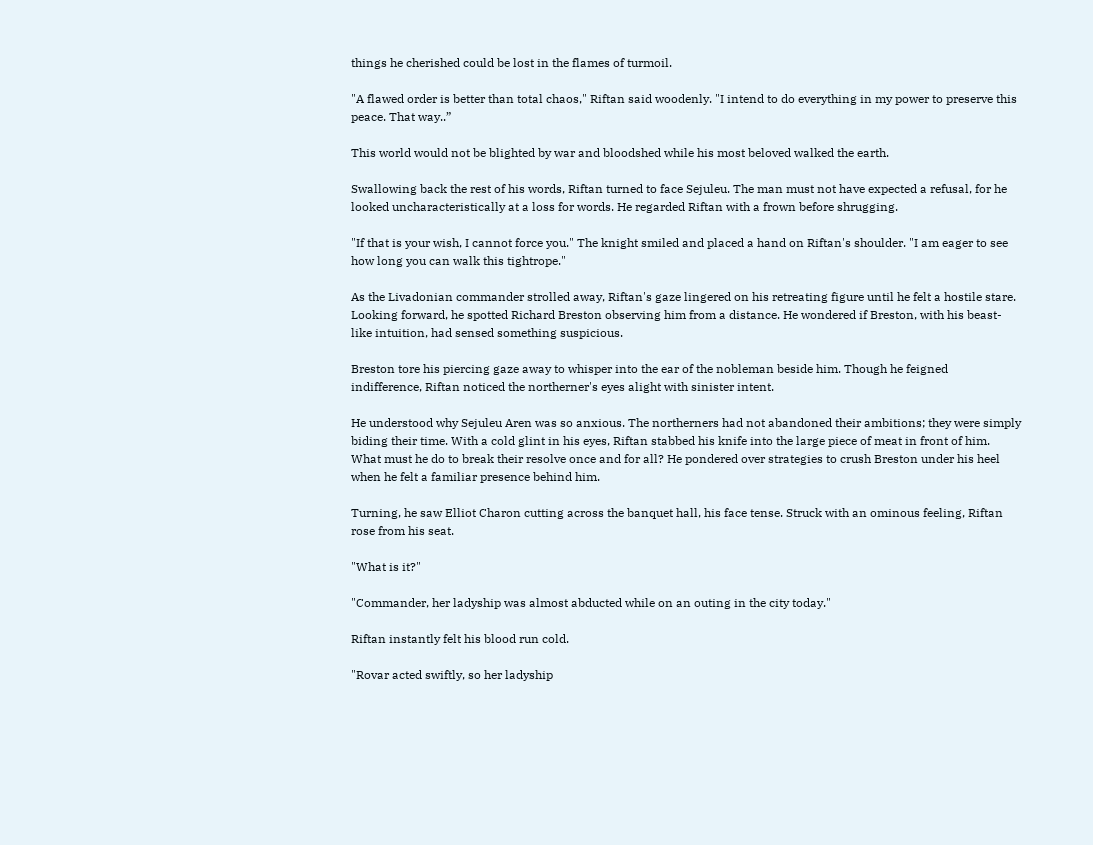things he cherished could be lost in the flames of turmoil.

"A flawed order is better than total chaos," Riftan said woodenly. "I intend to do everything in my power to preserve this peace. That way..”

This world would not be blighted by war and bloodshed while his most beloved walked the earth.

Swallowing back the rest of his words, Riftan turned to face Sejuleu. The man must not have expected a refusal, for he looked uncharacteristically at a loss for words. He regarded Riftan with a frown before shrugging.

"If that is your wish, I cannot force you." The knight smiled and placed a hand on Riftan's shoulder. "I am eager to see how long you can walk this tightrope."

As the Livadonian commander strolled away, Riftan's gaze lingered on his retreating figure until he felt a hostile stare. Looking forward, he spotted Richard Breston observing him from a distance. He wondered if Breston, with his beast-like intuition, had sensed something suspicious.

Breston tore his piercing gaze away to whisper into the ear of the nobleman beside him. Though he feigned indifference, Riftan noticed the northerner's eyes alight with sinister intent.

He understood why Sejuleu Aren was so anxious. The northerners had not abandoned their ambitions; they were simply biding their time. With a cold glint in his eyes, Riftan stabbed his knife into the large piece of meat in front of him. What must he do to break their resolve once and for all? He pondered over strategies to crush Breston under his heel when he felt a familiar presence behind him.

Turning, he saw Elliot Charon cutting across the banquet hall, his face tense. Struck with an ominous feeling, Riftan rose from his seat.

"What is it?"

"Commander, her ladyship was almost abducted while on an outing in the city today."

Riftan instantly felt his blood run cold.

"Rovar acted swiftly, so her ladyship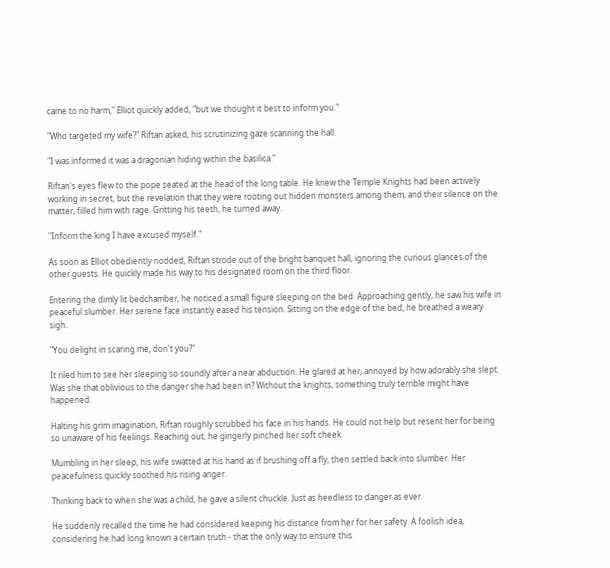came to no harm," Elliot quickly added, "but we thought it best to inform you."

"Who targeted my wife?" Riftan asked, his scrutinizing gaze scanning the hall.

"I was informed it was a dragonian hiding within the basilica."

Riftan's eyes flew to the pope seated at the head of the long table. He knew the Temple Knights had been actively working in secret, but the revelation that they were rooting out hidden monsters among them, and their silence on the matter, filled him with rage. Gritting his teeth, he turned away.

"Inform the king I have excused myself."

As soon as Elliot obediently nodded, Riftan strode out of the bright banquet hall, ignoring the curious glances of the other guests. He quickly made his way to his designated room on the third floor.

Entering the dimly lit bedchamber, he noticed a small figure sleeping on the bed. Approaching gently, he saw his wife in peaceful slumber. Her serene face instantly eased his tension. Sitting on the edge of the bed, he breathed a weary sigh.

"You delight in scaring me, don't you?"

It riled him to see her sleeping so soundly after a near abduction. He glared at her, annoyed by how adorably she slept. Was she that oblivious to the danger she had been in? Without the knights, something truly terrible might have happened.

Halting his grim imagination, Riftan roughly scrubbed his face in his hands. He could not help but resent her for being so unaware of his feelings. Reaching out, he gingerly pinched her soft cheek.

Mumbling in her sleep, his wife swatted at his hand as if brushing off a fly, then settled back into slumber. Her peacefulness quickly soothed his rising anger.

Thinking back to when she was a child, he gave a silent chuckle. Just as heedless to danger as ever.

He suddenly recalled the time he had considered keeping his distance from her for her safety. A foolish idea, considering he had long known a certain truth - that the only way to ensure this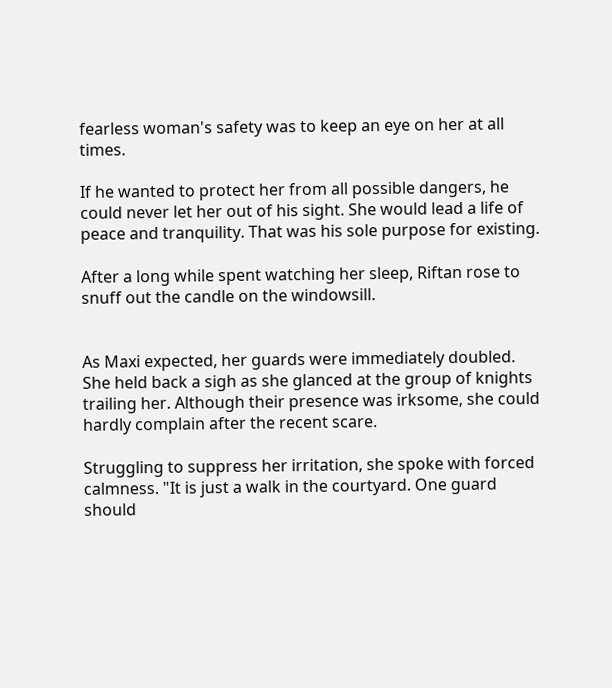fearless woman's safety was to keep an eye on her at all times.

If he wanted to protect her from all possible dangers, he could never let her out of his sight. She would lead a life of peace and tranquility. That was his sole purpose for existing.

After a long while spent watching her sleep, Riftan rose to snuff out the candle on the windowsill.


As Maxi expected, her guards were immediately doubled. She held back a sigh as she glanced at the group of knights trailing her. Although their presence was irksome, she could hardly complain after the recent scare.

Struggling to suppress her irritation, she spoke with forced calmness. "It is just a walk in the courtyard. One guard should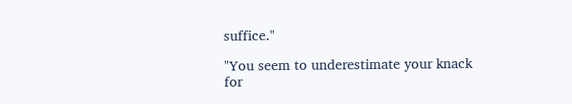suffice."

"You seem to underestimate your knack for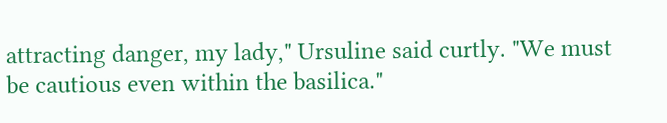attracting danger, my lady," Ursuline said curtly. "We must be cautious even within the basilica."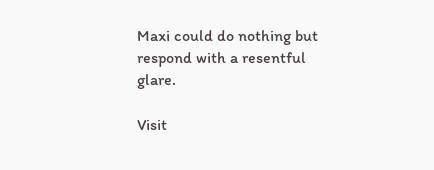Maxi could do nothing but respond with a resentful glare.

Visit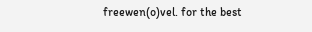freewen(o)vel. for the best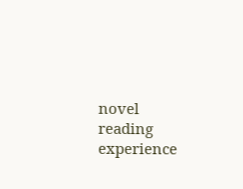novel reading experience